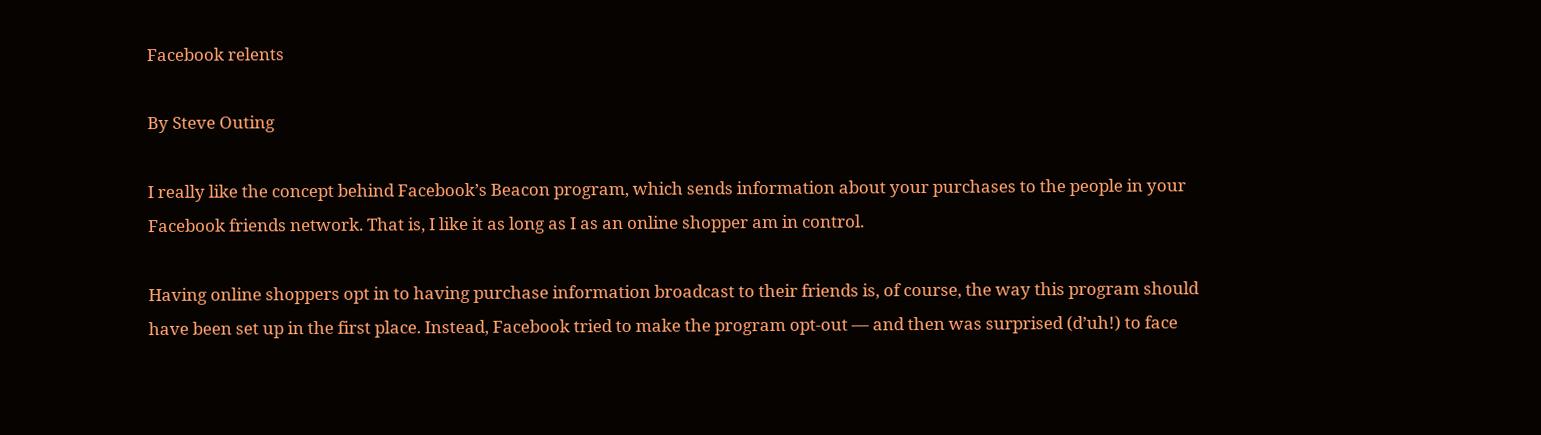Facebook relents

By Steve Outing

I really like the concept behind Facebook’s Beacon program, which sends information about your purchases to the people in your Facebook friends network. That is, I like it as long as I as an online shopper am in control.

Having online shoppers opt in to having purchase information broadcast to their friends is, of course, the way this program should have been set up in the first place. Instead, Facebook tried to make the program opt-out — and then was surprised (d’uh!) to face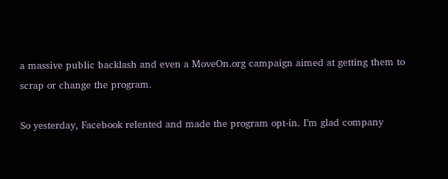a massive public backlash and even a MoveOn.org campaign aimed at getting them to scrap or change the program.

So yesterday, Facebook relented and made the program opt-in. I’m glad company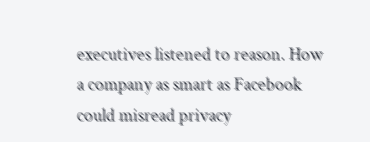executives listened to reason. How a company as smart as Facebook could misread privacy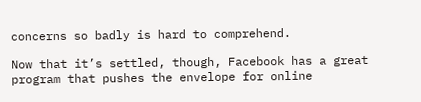concerns so badly is hard to comprehend.

Now that it’s settled, though, Facebook has a great program that pushes the envelope for online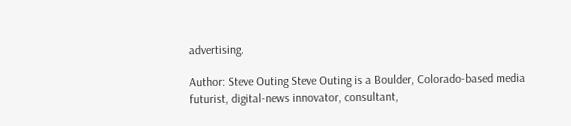advertising.

Author: Steve Outing Steve Outing is a Boulder, Colorado-based media futurist, digital-news innovator, consultant,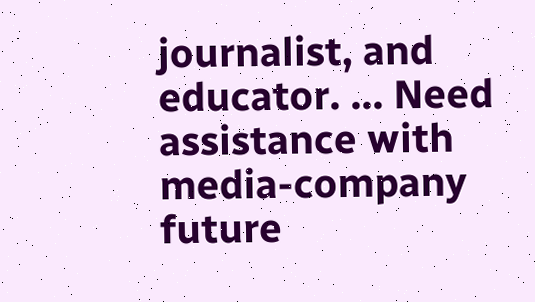journalist, and educator. ... Need assistance with media-company future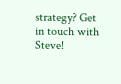strategy? Get in touch with Steve!